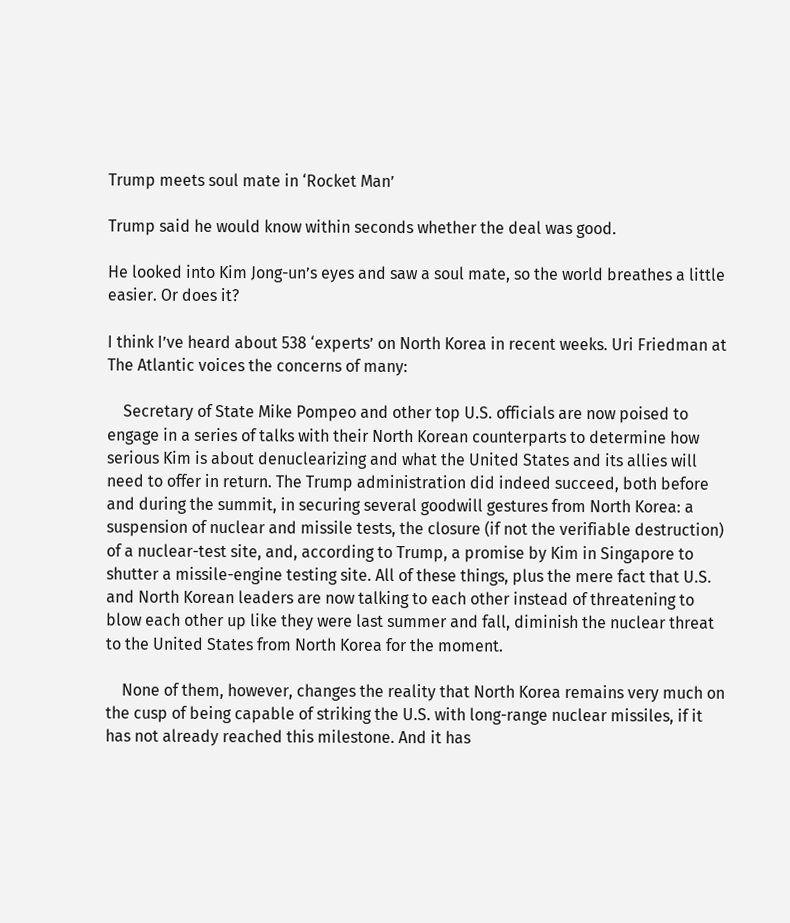Trump meets soul mate in ‘Rocket Man’

Trump said he would know within seconds whether the deal was good.

He looked into Kim Jong-un’s eyes and saw a soul mate, so the world breathes a little easier. Or does it?

I think I’ve heard about 538 ‘experts’ on North Korea in recent weeks. Uri Friedman at The Atlantic voices the concerns of many:

    Secretary of State Mike Pompeo and other top U.S. officials are now poised to engage in a series of talks with their North Korean counterparts to determine how serious Kim is about denuclearizing and what the United States and its allies will need to offer in return. The Trump administration did indeed succeed, both before and during the summit, in securing several goodwill gestures from North Korea: a suspension of nuclear and missile tests, the closure (if not the verifiable destruction) of a nuclear-test site, and, according to Trump, a promise by Kim in Singapore to shutter a missile-engine testing site. All of these things, plus the mere fact that U.S. and North Korean leaders are now talking to each other instead of threatening to blow each other up like they were last summer and fall, diminish the nuclear threat to the United States from North Korea for the moment.

    None of them, however, changes the reality that North Korea remains very much on the cusp of being capable of striking the U.S. with long-range nuclear missiles, if it has not already reached this milestone. And it has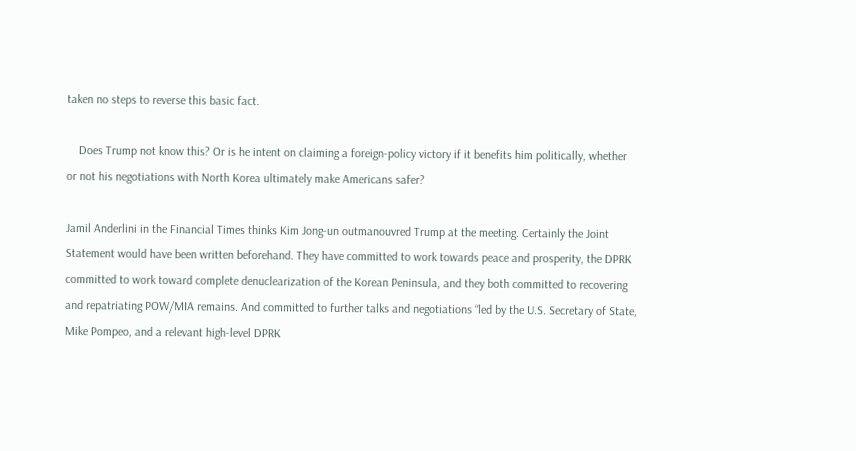taken no steps to reverse this basic fact.

    Does Trump not know this? Or is he intent on claiming a foreign-policy victory if it benefits him politically, whether or not his negotiations with North Korea ultimately make Americans safer?

Jamil Anderlini in the Financial Times thinks Kim Jong-un outmanouvred Trump at the meeting. Certainly the Joint Statement would have been written beforehand. They have committed to work towards peace and prosperity, the DPRK committed to work toward complete denuclearization of the Korean Peninsula, and they both committed to recovering and repatriating POW/MIA remains. And committed to further talks and negotiations “led by the U.S. Secretary of State, Mike Pompeo, and a relevant high-level DPRK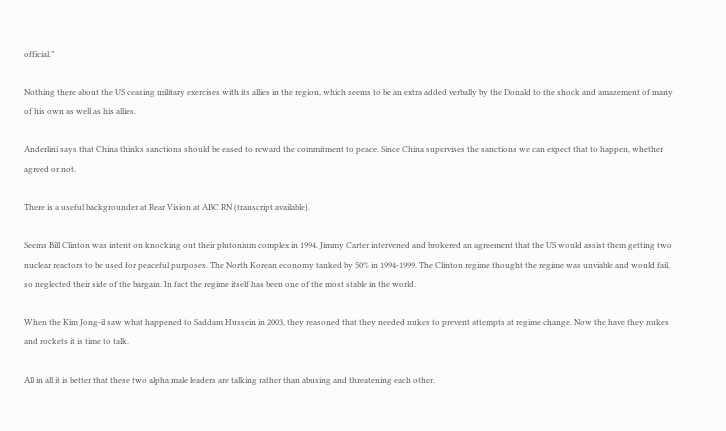official.”

Nothing there about the US ceasing military exercises with its allies in the region, which seems to be an extra added verbally by the Donald to the shock and amazement of many of his own as well as his allies.

Anderlini says that China thinks sanctions should be eased to reward the commitment to peace. Since China supervises the sanctions we can expect that to happen, whether agreed or not.

There is a useful backgrounder at Rear Vision at ABC RN (transcript available).

Seems Bill Clinton was intent on knocking out their plutonium complex in 1994. Jimmy Carter intervened and brokered an agreement that the US would assist them getting two nuclear reactors to be used for peaceful purposes. The North Korean economy tanked by 50% in 1994-1999. The Clinton regime thought the regime was unviable and would fail, so neglected their side of the bargain. In fact the regime itself has been one of the most stable in the world.

When the Kim Jong-il saw what happened to Saddam Hussein in 2003, they reasoned that they needed nukes to prevent attempts at regime change. Now the have they nukes and rockets it is time to talk.

All in all it is better that these two alpha male leaders are talking rather than abusing and threatening each other.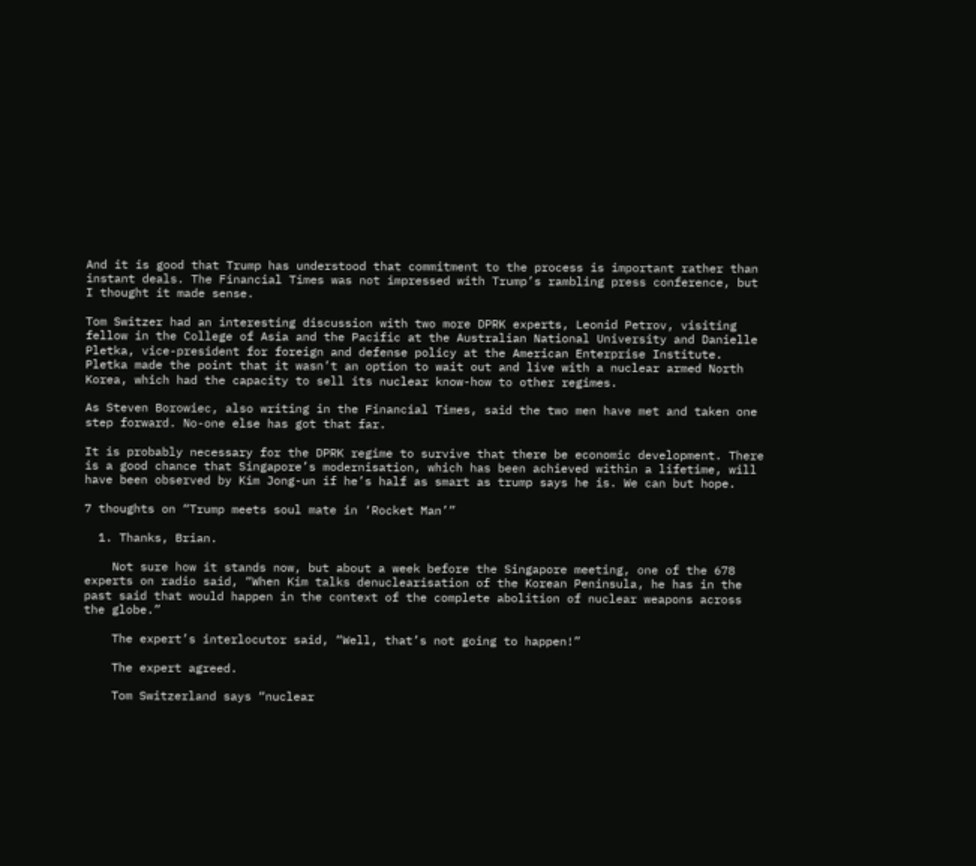And it is good that Trump has understood that commitment to the process is important rather than instant deals. The Financial Times was not impressed with Trump’s rambling press conference, but I thought it made sense.

Tom Switzer had an interesting discussion with two more DPRK experts, Leonid Petrov, visiting fellow in the College of Asia and the Pacific at the Australian National University and Danielle Pletka, vice-president for foreign and defense policy at the American Enterprise Institute. Pletka made the point that it wasn’t an option to wait out and live with a nuclear armed North Korea, which had the capacity to sell its nuclear know-how to other regimes.

As Steven Borowiec, also writing in the Financial Times, said the two men have met and taken one step forward. No-one else has got that far.

It is probably necessary for the DPRK regime to survive that there be economic development. There is a good chance that Singapore’s modernisation, which has been achieved within a lifetime, will have been observed by Kim Jong-un if he’s half as smart as trump says he is. We can but hope.

7 thoughts on “Trump meets soul mate in ‘Rocket Man’”

  1. Thanks, Brian.

    Not sure how it stands now, but about a week before the Singapore meeting, one of the 678 experts on radio said, “When Kim talks denuclearisation of the Korean Peninsula, he has in the past said that would happen in the context of the complete abolition of nuclear weapons across the globe.”

    The expert’s interlocutor said, “Well, that’s not going to happen!”

    The expert agreed.

    Tom Switzerland says “nuclear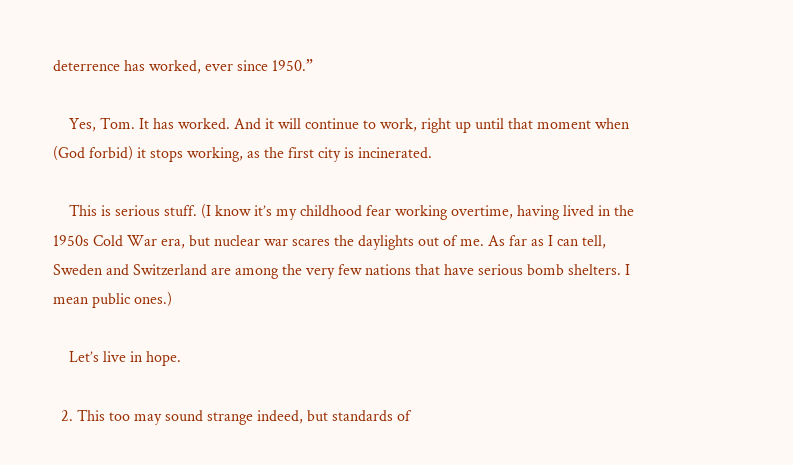deterrence has worked, ever since 1950.”

    Yes, Tom. It has worked. And it will continue to work, right up until that moment when (God forbid) it stops working, as the first city is incinerated.

    This is serious stuff. (I know it’s my childhood fear working overtime, having lived in the 1950s Cold War era, but nuclear war scares the daylights out of me. As far as I can tell, Sweden and Switzerland are among the very few nations that have serious bomb shelters. I mean public ones.)

    Let’s live in hope.

  2. This too may sound strange indeed, but standards of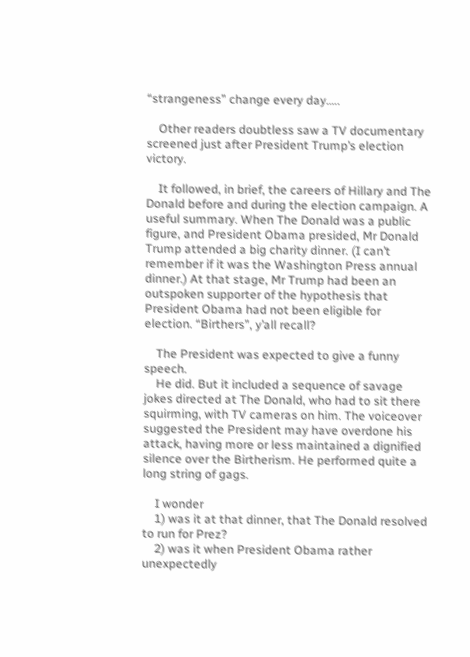“strangeness” change every day…..

    Other readers doubtless saw a TV documentary screened just after President Trump’s election victory.

    It followed, in brief, the careers of Hillary and The Donald before and during the election campaign. A useful summary. When The Donald was a public figure, and President Obama presided, Mr Donald Trump attended a big charity dinner. (I can’t remember if it was the Washington Press annual dinner.) At that stage, Mr Trump had been an outspoken supporter of the hypothesis that President Obama had not been eligible for election. “Birthers”, y’all recall?

    The President was expected to give a funny speech.
    He did. But it included a sequence of savage jokes directed at The Donald, who had to sit there squirming, with TV cameras on him. The voiceover suggested the President may have overdone his attack, having more or less maintained a dignified silence over the Birtherism. He performed quite a long string of gags.

    I wonder
    1) was it at that dinner, that The Donald resolved to run for Prez?
    2) was it when President Obama rather unexpectedly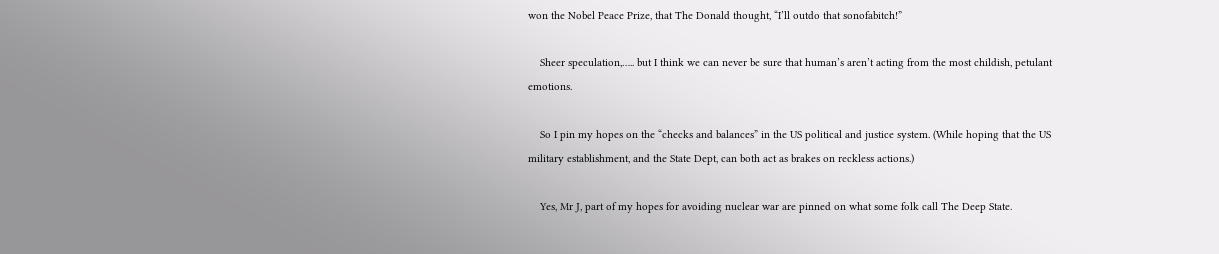won the Nobel Peace Prize, that The Donald thought, “I’ll outdo that sonofabitch!”

    Sheer speculation,….. but I think we can never be sure that human’s aren’t acting from the most childish, petulant emotions.

    So I pin my hopes on the “checks and balances” in the US political and justice system. (While hoping that the US military establishment, and the State Dept, can both act as brakes on reckless actions.)

    Yes, Mr J, part of my hopes for avoiding nuclear war are pinned on what some folk call The Deep State.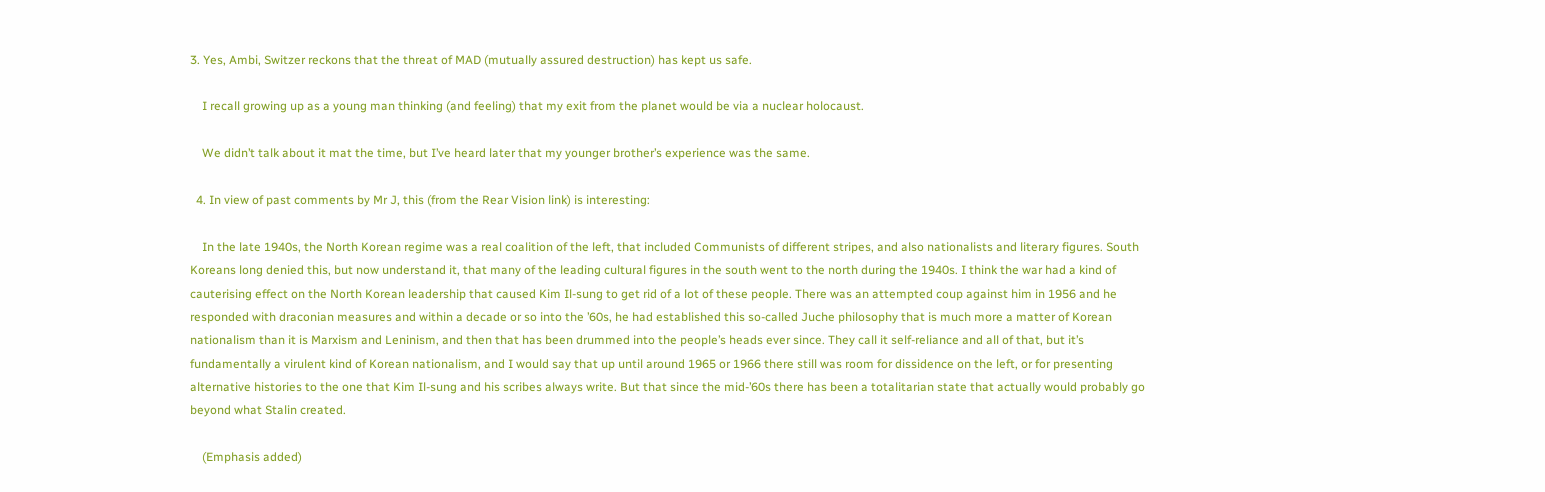3. Yes, Ambi, Switzer reckons that the threat of MAD (mutually assured destruction) has kept us safe.

    I recall growing up as a young man thinking (and feeling) that my exit from the planet would be via a nuclear holocaust.

    We didn’t talk about it mat the time, but I’ve heard later that my younger brother’s experience was the same.

  4. In view of past comments by Mr J, this (from the Rear Vision link) is interesting:

    In the late 1940s, the North Korean regime was a real coalition of the left, that included Communists of different stripes, and also nationalists and literary figures. South Koreans long denied this, but now understand it, that many of the leading cultural figures in the south went to the north during the 1940s. I think the war had a kind of cauterising effect on the North Korean leadership that caused Kim Il-sung to get rid of a lot of these people. There was an attempted coup against him in 1956 and he responded with draconian measures and within a decade or so into the ’60s, he had established this so-called Juche philosophy that is much more a matter of Korean nationalism than it is Marxism and Leninism, and then that has been drummed into the people’s heads ever since. They call it self-reliance and all of that, but it’s fundamentally a virulent kind of Korean nationalism, and I would say that up until around 1965 or 1966 there still was room for dissidence on the left, or for presenting alternative histories to the one that Kim Il-sung and his scribes always write. But that since the mid-’60s there has been a totalitarian state that actually would probably go beyond what Stalin created.

    (Emphasis added)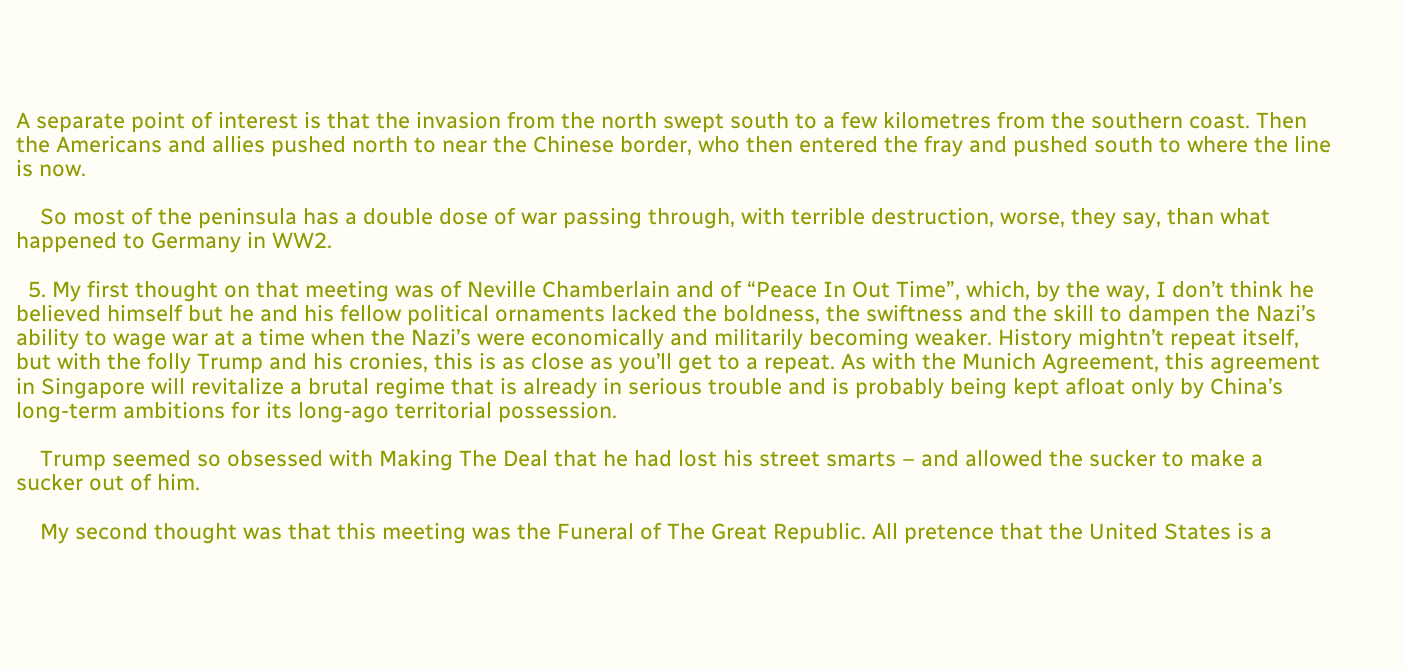A separate point of interest is that the invasion from the north swept south to a few kilometres from the southern coast. Then the Americans and allies pushed north to near the Chinese border, who then entered the fray and pushed south to where the line is now.

    So most of the peninsula has a double dose of war passing through, with terrible destruction, worse, they say, than what happened to Germany in WW2.

  5. My first thought on that meeting was of Neville Chamberlain and of “Peace In Out Time”, which, by the way, I don’t think he believed himself but he and his fellow political ornaments lacked the boldness, the swiftness and the skill to dampen the Nazi’s ability to wage war at a time when the Nazi’s were economically and militarily becoming weaker. History mightn’t repeat itself, but with the folly Trump and his cronies, this is as close as you’ll get to a repeat. As with the Munich Agreement, this agreement in Singapore will revitalize a brutal regime that is already in serious trouble and is probably being kept afloat only by China’s long-term ambitions for its long-ago territorial possession.

    Trump seemed so obsessed with Making The Deal that he had lost his street smarts – and allowed the sucker to make a sucker out of him.

    My second thought was that this meeting was the Funeral of The Great Republic. All pretence that the United States is a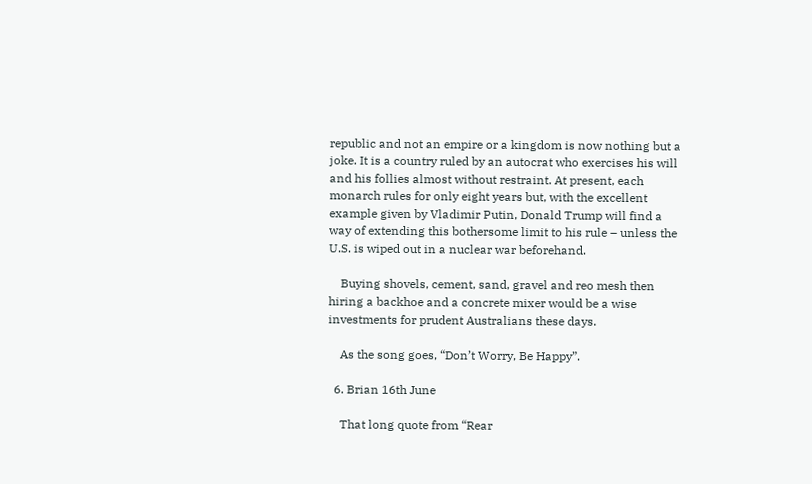republic and not an empire or a kingdom is now nothing but a joke. It is a country ruled by an autocrat who exercises his will and his follies almost without restraint. At present, each monarch rules for only eight years but, with the excellent example given by Vladimir Putin, Donald Trump will find a way of extending this bothersome limit to his rule – unless the U.S. is wiped out in a nuclear war beforehand.

    Buying shovels, cement, sand, gravel and reo mesh then hiring a backhoe and a concrete mixer would be a wise investments for prudent Australians these days.

    As the song goes, “Don’t Worry, Be Happy”.

  6. Brian 16th June

    That long quote from “Rear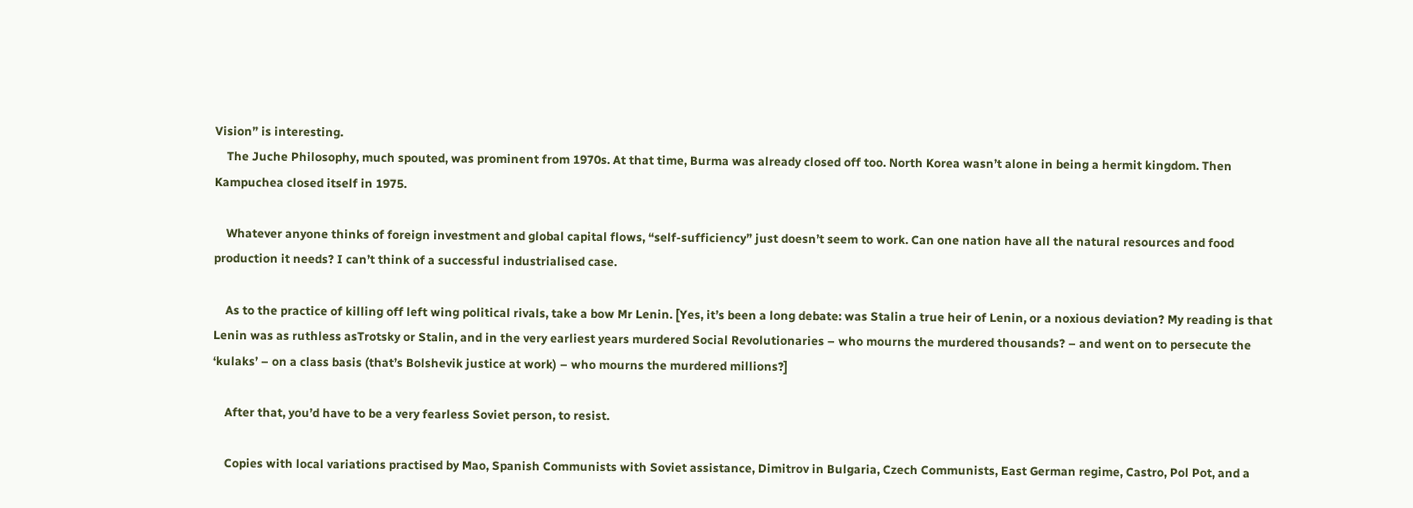Vision” is interesting.
    The Juche Philosophy, much spouted, was prominent from 1970s. At that time, Burma was already closed off too. North Korea wasn’t alone in being a hermit kingdom. Then Kampuchea closed itself in 1975.

    Whatever anyone thinks of foreign investment and global capital flows, “self-sufficiency” just doesn’t seem to work. Can one nation have all the natural resources and food production it needs? I can’t think of a successful industrialised case.

    As to the practice of killing off left wing political rivals, take a bow Mr Lenin. [Yes, it’s been a long debate: was Stalin a true heir of Lenin, or a noxious deviation? My reading is that Lenin was as ruthless asTrotsky or Stalin, and in the very earliest years murdered Social Revolutionaries – who mourns the murdered thousands? – and went on to persecute the ‘kulaks’ – on a class basis (that’s Bolshevik justice at work) – who mourns the murdered millions?]

    After that, you’d have to be a very fearless Soviet person, to resist.

    Copies with local variations practised by Mao, Spanish Communists with Soviet assistance, Dimitrov in Bulgaria, Czech Communists, East German regime, Castro, Pol Pot, and a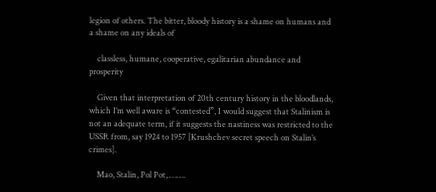legion of others. The bitter, bloody history is a shame on humans and a shame on any ideals of

    classless, humane, cooperative, egalitarian abundance and prosperity

    Given that interpretation of 20th century history in the bloodlands, which I’m well aware is “contested”, I would suggest that Stalinism is not an adequate term, if it suggests the nastiness was restricted to the USSR from, say 1924 to 1957 [Krushchev secret speech on Stalin’s crimes].

    Mao, Stalin, Pol Pot, …….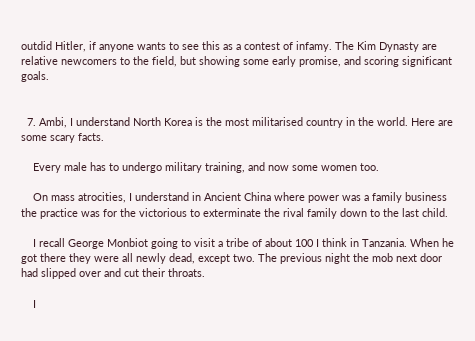outdid Hitler, if anyone wants to see this as a contest of infamy. The Kim Dynasty are relative newcomers to the field, but showing some early promise, and scoring significant goals.


  7. Ambi, I understand North Korea is the most militarised country in the world. Here are some scary facts.

    Every male has to undergo military training, and now some women too.

    On mass atrocities, I understand in Ancient China where power was a family business the practice was for the victorious to exterminate the rival family down to the last child.

    I recall George Monbiot going to visit a tribe of about 100 I think in Tanzania. When he got there they were all newly dead, except two. The previous night the mob next door had slipped over and cut their throats.

    I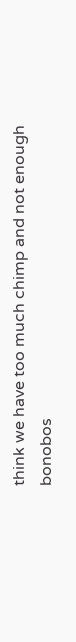think we have too much chimp and not enough bonobos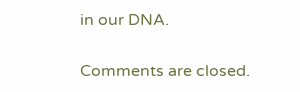in our DNA.

Comments are closed.